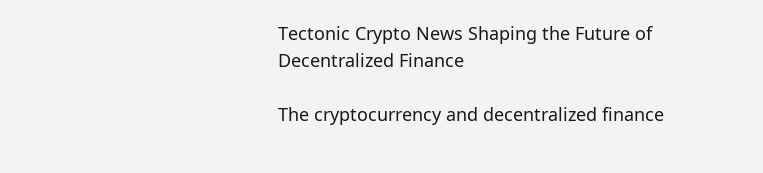Tectonic Crypto News Shaping the Future of Decentralized Finance

The cryptocurrency and decentralized finance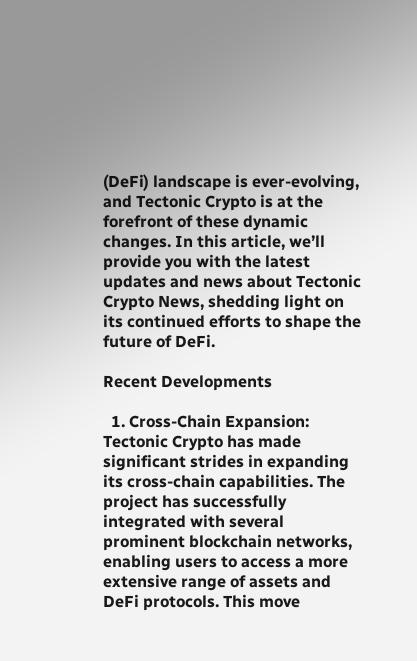(DeFi) landscape is ever-evolving, and Tectonic Crypto is at the forefront of these dynamic changes. In this article, we’ll provide you with the latest updates and news about Tectonic Crypto News, shedding light on its continued efforts to shape the future of DeFi.

Recent Developments

  1. Cross-Chain Expansion: Tectonic Crypto has made significant strides in expanding its cross-chain capabilities. The project has successfully integrated with several prominent blockchain networks, enabling users to access a more extensive range of assets and DeFi protocols. This move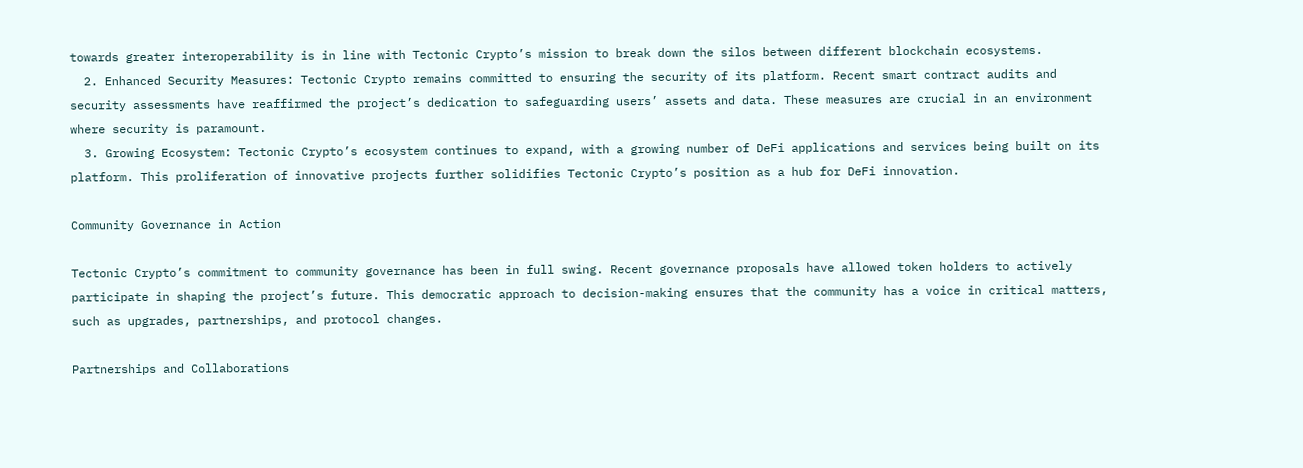towards greater interoperability is in line with Tectonic Crypto’s mission to break down the silos between different blockchain ecosystems.
  2. Enhanced Security Measures: Tectonic Crypto remains committed to ensuring the security of its platform. Recent smart contract audits and security assessments have reaffirmed the project’s dedication to safeguarding users’ assets and data. These measures are crucial in an environment where security is paramount.
  3. Growing Ecosystem: Tectonic Crypto’s ecosystem continues to expand, with a growing number of DeFi applications and services being built on its platform. This proliferation of innovative projects further solidifies Tectonic Crypto’s position as a hub for DeFi innovation.

Community Governance in Action

Tectonic Crypto’s commitment to community governance has been in full swing. Recent governance proposals have allowed token holders to actively participate in shaping the project’s future. This democratic approach to decision-making ensures that the community has a voice in critical matters, such as upgrades, partnerships, and protocol changes.

Partnerships and Collaborations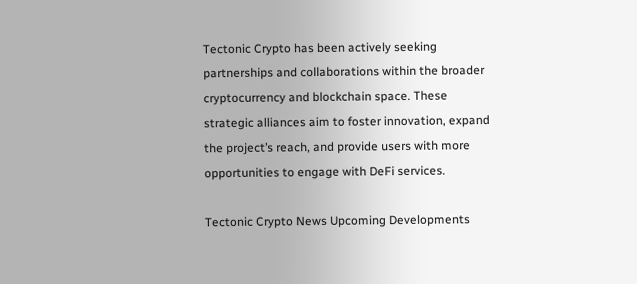Tectonic Crypto has been actively seeking partnerships and collaborations within the broader cryptocurrency and blockchain space. These strategic alliances aim to foster innovation, expand the project’s reach, and provide users with more opportunities to engage with DeFi services.

Tectonic Crypto News Upcoming Developments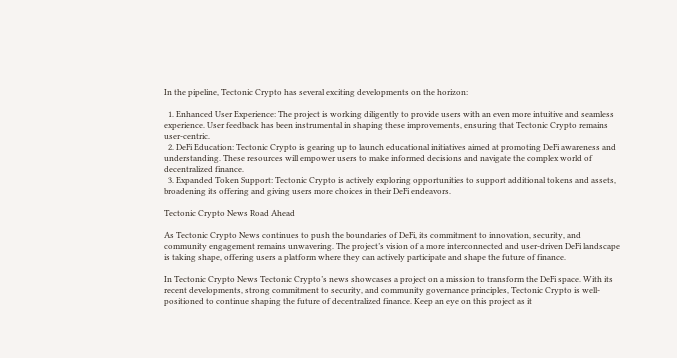In the pipeline, Tectonic Crypto has several exciting developments on the horizon:

  1. Enhanced User Experience: The project is working diligently to provide users with an even more intuitive and seamless experience. User feedback has been instrumental in shaping these improvements, ensuring that Tectonic Crypto remains user-centric.
  2. DeFi Education: Tectonic Crypto is gearing up to launch educational initiatives aimed at promoting DeFi awareness and understanding. These resources will empower users to make informed decisions and navigate the complex world of decentralized finance.
  3. Expanded Token Support: Tectonic Crypto is actively exploring opportunities to support additional tokens and assets, broadening its offering and giving users more choices in their DeFi endeavors.

Tectonic Crypto News Road Ahead

As Tectonic Crypto News continues to push the boundaries of DeFi, its commitment to innovation, security, and community engagement remains unwavering. The project’s vision of a more interconnected and user-driven DeFi landscape is taking shape, offering users a platform where they can actively participate and shape the future of finance.

In Tectonic Crypto News Tectonic Crypto’s news showcases a project on a mission to transform the DeFi space. With its recent developments, strong commitment to security, and community governance principles, Tectonic Crypto is well-positioned to continue shaping the future of decentralized finance. Keep an eye on this project as it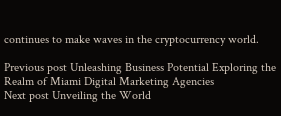continues to make waves in the cryptocurrency world.

Previous post Unleashing Business Potential Exploring the Realm of Miami Digital Marketing Agencies
Next post Unveiling the World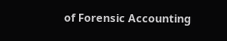of Forensic Accounting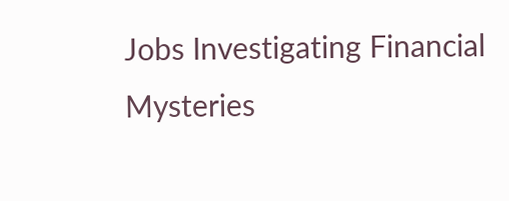Jobs Investigating Financial Mysteries